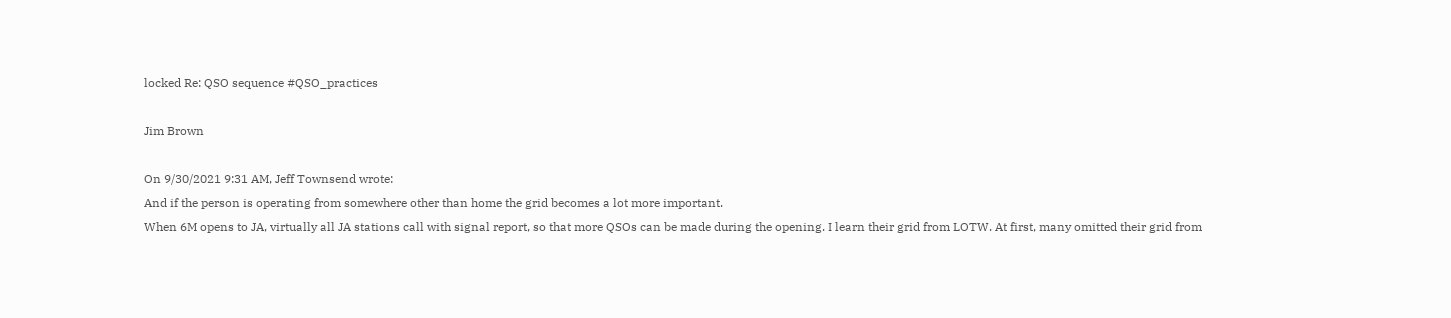locked Re: QSO sequence #QSO_practices

Jim Brown

On 9/30/2021 9:31 AM, Jeff Townsend wrote:
And if the person is operating from somewhere other than home the grid becomes a lot more important.
When 6M opens to JA, virtually all JA stations call with signal report, so that more QSOs can be made during the opening. I learn their grid from LOTW. At first, many omitted their grid from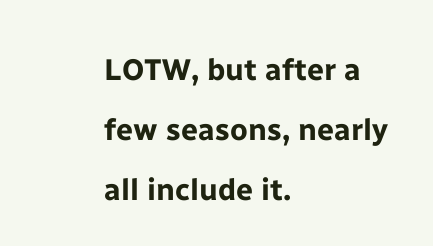LOTW, but after a few seasons, nearly all include it.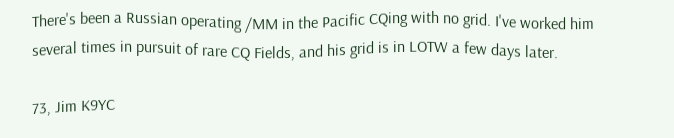There's been a Russian operating /MM in the Pacific CQing with no grid. I've worked him several times in pursuit of rare CQ Fields, and his grid is in LOTW a few days later.

73, Jim K9YC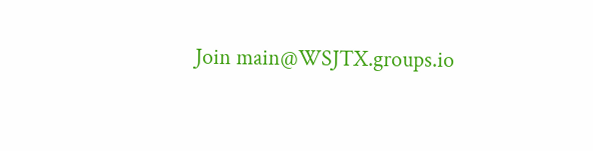Join main@WSJTX.groups.io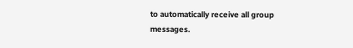to automatically receive all group messages.